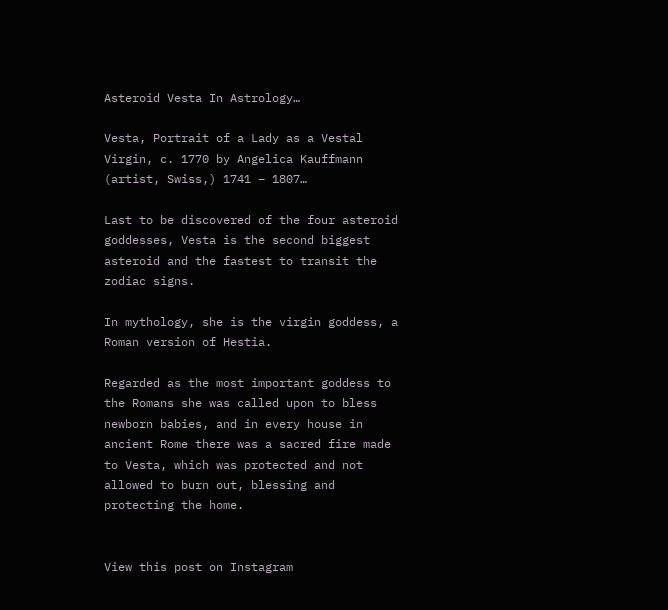Asteroid Vesta In Astrology…

Vesta, Portrait of a Lady as a Vestal Virgin, c. 1770 by Angelica Kauffmann (artist, Swiss,) 1741 – 1807…

Last to be discovered of the four asteroid goddesses, Vesta is the second biggest asteroid and the fastest to transit the zodiac signs.

In mythology, she is the virgin goddess, a Roman version of Hestia.

Regarded as the most important goddess to the Romans she was called upon to bless newborn babies, and in every house in ancient Rome there was a sacred fire made to Vesta, which was protected and not allowed to burn out, blessing and protecting the home.


View this post on Instagram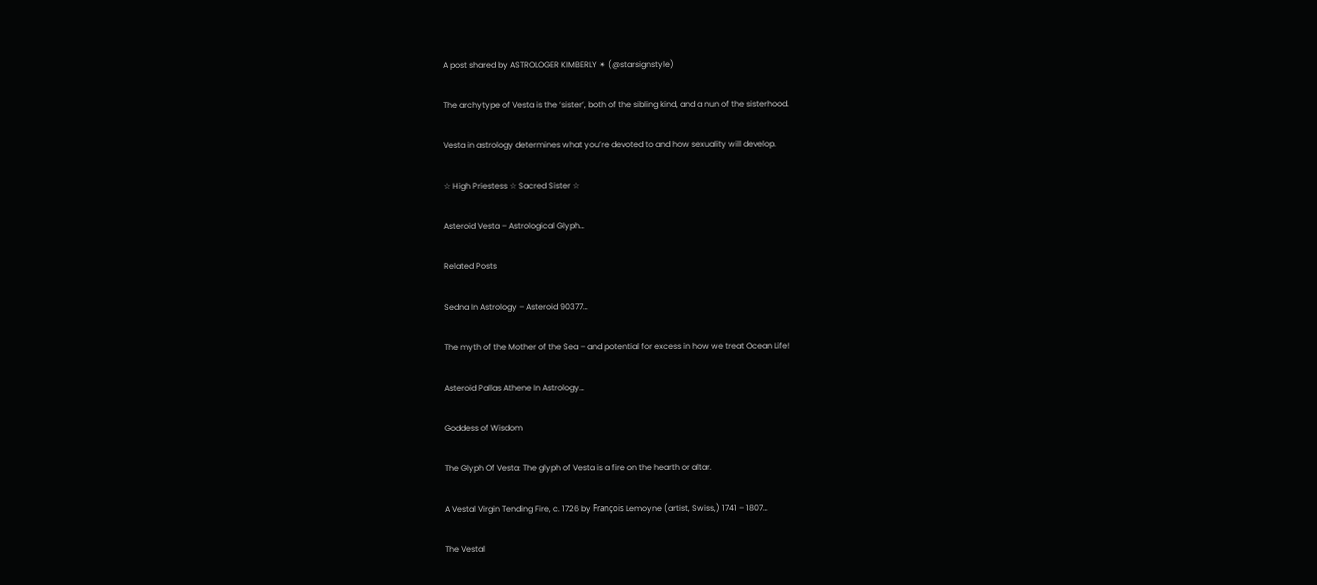A post shared by ASTROLOGER KIMBERLY ✴ (@starsignstyle)

The archytype of Vesta is the ‘sister’, both of the sibling kind, and a nun of the sisterhood.

Vesta in astrology determines what you’re devoted to and how sexuality will develop.

☆ High Priestess ☆ Sacred Sister ☆

Asteroid Vesta – Astrological Glyph…

Related Posts

Sedna In Astrology – Asteroid 90377…

The myth of the Mother of the Sea – and potential for excess in how we treat Ocean Life!

Asteroid Pallas Athene In Astrology…

Goddess of Wisdom

The Glyph Of Vesta: The glyph of Vesta is a fire on the hearth or altar.

A Vestal Virgin Tending Fire, c. 1726 by François Lemoyne (artist, Swiss,) 1741 – 1807…

The Vestal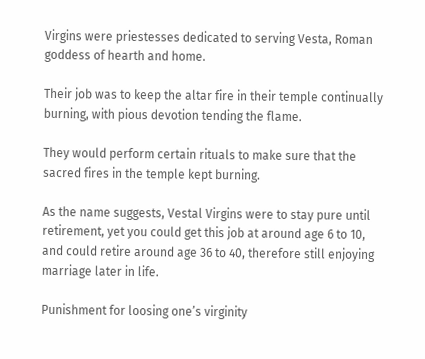Virgins were priestesses dedicated to serving Vesta, Roman goddess of hearth and home.

Their job was to keep the altar fire in their temple continually burning, with pious devotion tending the flame.

They would perform certain rituals to make sure that the sacred fires in the temple kept burning.

As the name suggests, Vestal Virgins were to stay pure until retirement, yet you could get this job at around age 6 to 10, and could retire around age 36 to 40, therefore still enjoying marriage later in life.

Punishment for loosing one’s virginity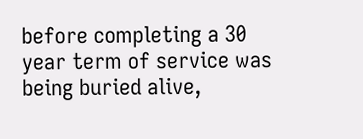before completing a 30 year term of service was being buried alive,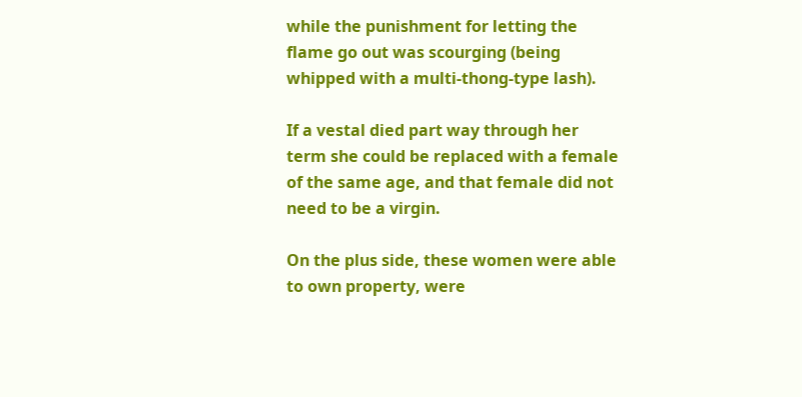while the punishment for letting the flame go out was scourging (being whipped with a multi-thong-type lash).

If a vestal died part way through her term she could be replaced with a female of the same age, and that female did not need to be a virgin.

On the plus side, these women were able to own property, were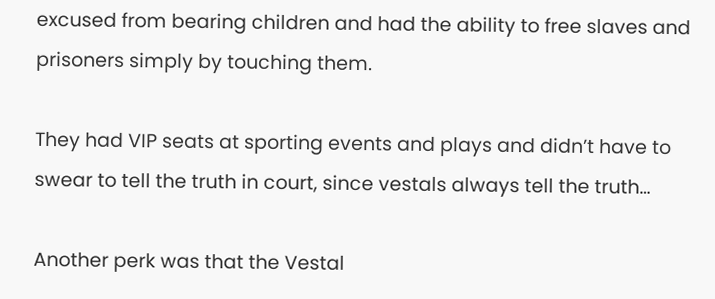excused from bearing children and had the ability to free slaves and prisoners simply by touching them.

They had VIP seats at sporting events and plays and didn’t have to swear to tell the truth in court, since vestals always tell the truth…

Another perk was that the Vestal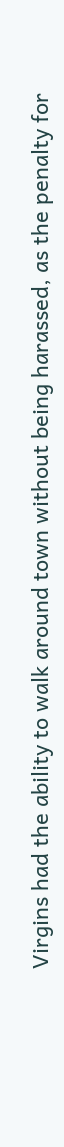Virgins had the ability to walk around town without being harassed, as the penalty for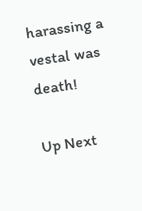harassing a vestal was death!

Up Next